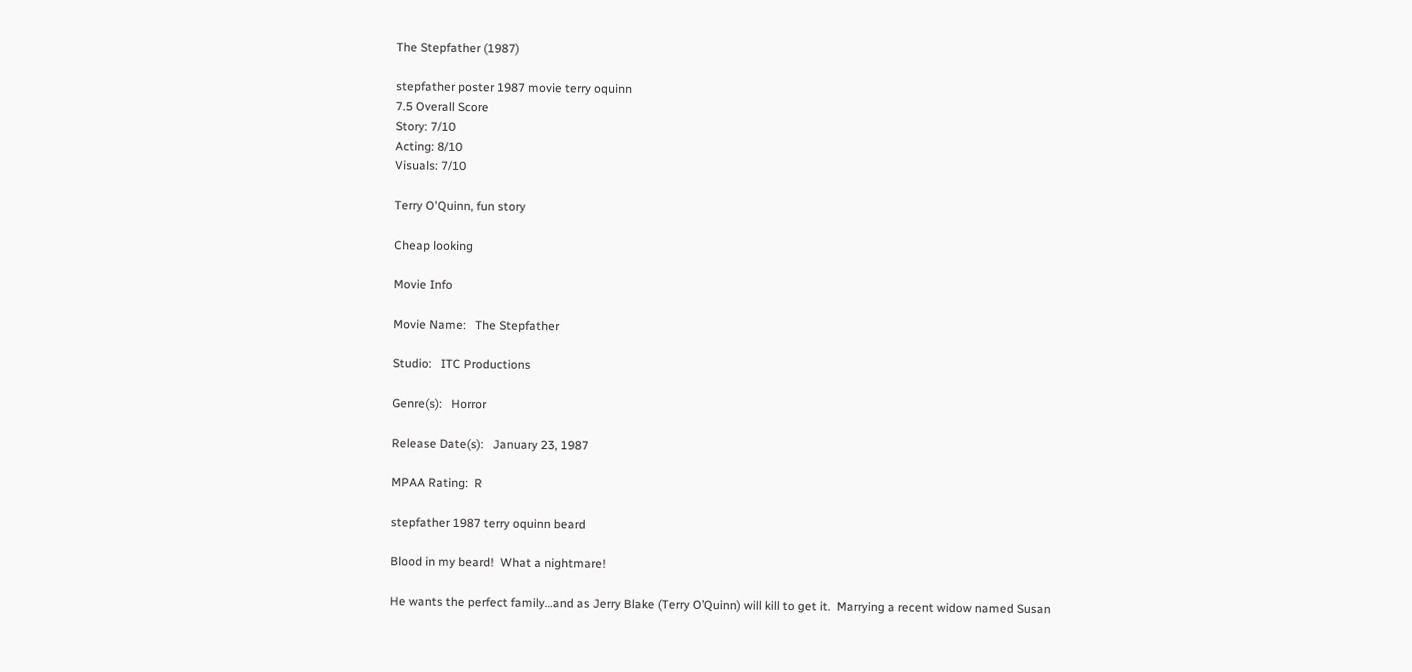The Stepfather (1987)

stepfather poster 1987 movie terry oquinn
7.5 Overall Score
Story: 7/10
Acting: 8/10
Visuals: 7/10

Terry O'Quinn, fun story

Cheap looking

Movie Info

Movie Name:   The Stepfather

Studio:   ITC Productions

Genre(s):   Horror

Release Date(s):   January 23, 1987

MPAA Rating:  R

stepfather 1987 terry oquinn beard

Blood in my beard!  What a nightmare!

He wants the perfect family…and as Jerry Blake (Terry O’Quinn) will kill to get it.  Marrying a recent widow named Susan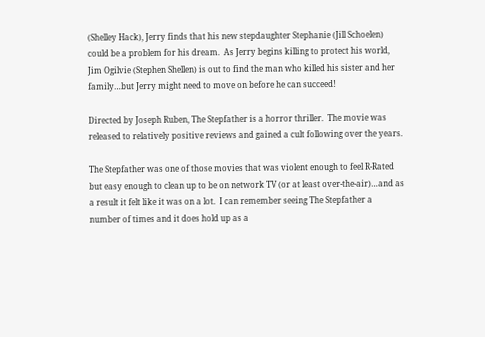(Shelley Hack), Jerry finds that his new stepdaughter Stephanie (Jill Schoelen) could be a problem for his dream.  As Jerry begins killing to protect his world, Jim Ogilvie (Stephen Shellen) is out to find the man who killed his sister and her family…but Jerry might need to move on before he can succeed!

Directed by Joseph Ruben, The Stepfather is a horror thriller.  The movie was released to relatively positive reviews and gained a cult following over the years.

The Stepfather was one of those movies that was violent enough to feel R-Rated but easy enough to clean up to be on network TV (or at least over-the-air)…and as a result it felt like it was on a lot.  I can remember seeing The Stepfather a number of times and it does hold up as a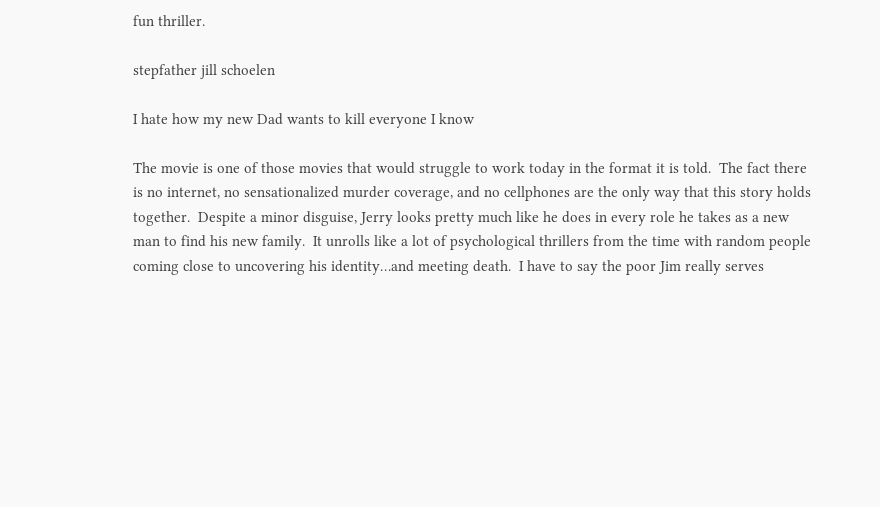fun thriller.

stepfather jill schoelen

I hate how my new Dad wants to kill everyone I know

The movie is one of those movies that would struggle to work today in the format it is told.  The fact there is no internet, no sensationalized murder coverage, and no cellphones are the only way that this story holds together.  Despite a minor disguise, Jerry looks pretty much like he does in every role he takes as a new man to find his new family.  It unrolls like a lot of psychological thrillers from the time with random people coming close to uncovering his identity…and meeting death.  I have to say the poor Jim really serves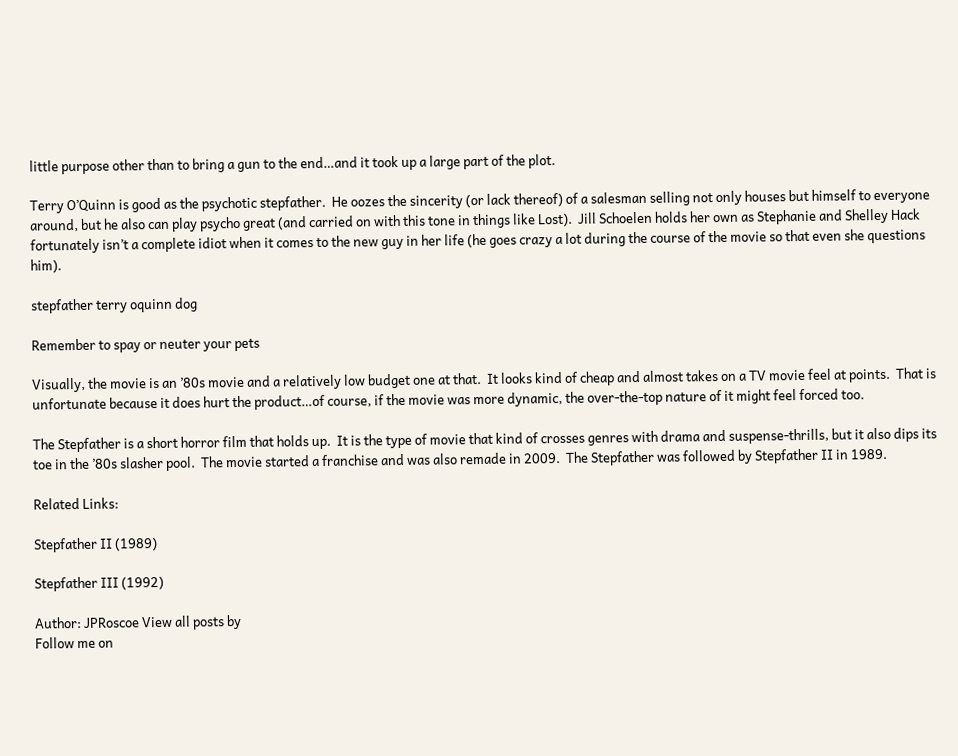little purpose other than to bring a gun to the end…and it took up a large part of the plot.

Terry O’Quinn is good as the psychotic stepfather.  He oozes the sincerity (or lack thereof) of a salesman selling not only houses but himself to everyone around, but he also can play psycho great (and carried on with this tone in things like Lost).  Jill Schoelen holds her own as Stephanie and Shelley Hack fortunately isn’t a complete idiot when it comes to the new guy in her life (he goes crazy a lot during the course of the movie so that even she questions him).

stepfather terry oquinn dog

Remember to spay or neuter your pets

Visually, the movie is an ’80s movie and a relatively low budget one at that.  It looks kind of cheap and almost takes on a TV movie feel at points.  That is unfortunate because it does hurt the product…of course, if the movie was more dynamic, the over-the-top nature of it might feel forced too.

The Stepfather is a short horror film that holds up.  It is the type of movie that kind of crosses genres with drama and suspense-thrills, but it also dips its toe in the ’80s slasher pool.  The movie started a franchise and was also remade in 2009.  The Stepfather was followed by Stepfather II in 1989.

Related Links:

Stepfather II (1989)

Stepfather III (1992)

Author: JPRoscoe View all posts by
Follow me on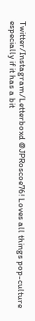Twitter/Instagram/Letterboxd @JPRoscoe76! Loves all things pop-culture especially if it has a bit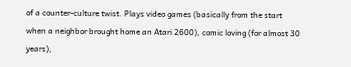of a counter-culture twist. Plays video games (basically from the start when a neighbor brought home an Atari 2600), comic loving (for almost 30 years),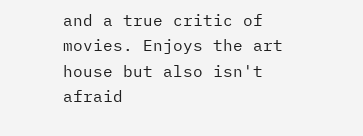and a true critic of movies. Enjoys the art house but also isn't afraid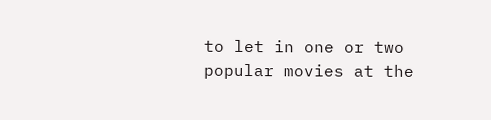to let in one or two popular movies at the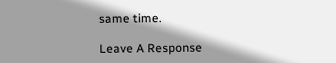same time.

Leave A Response